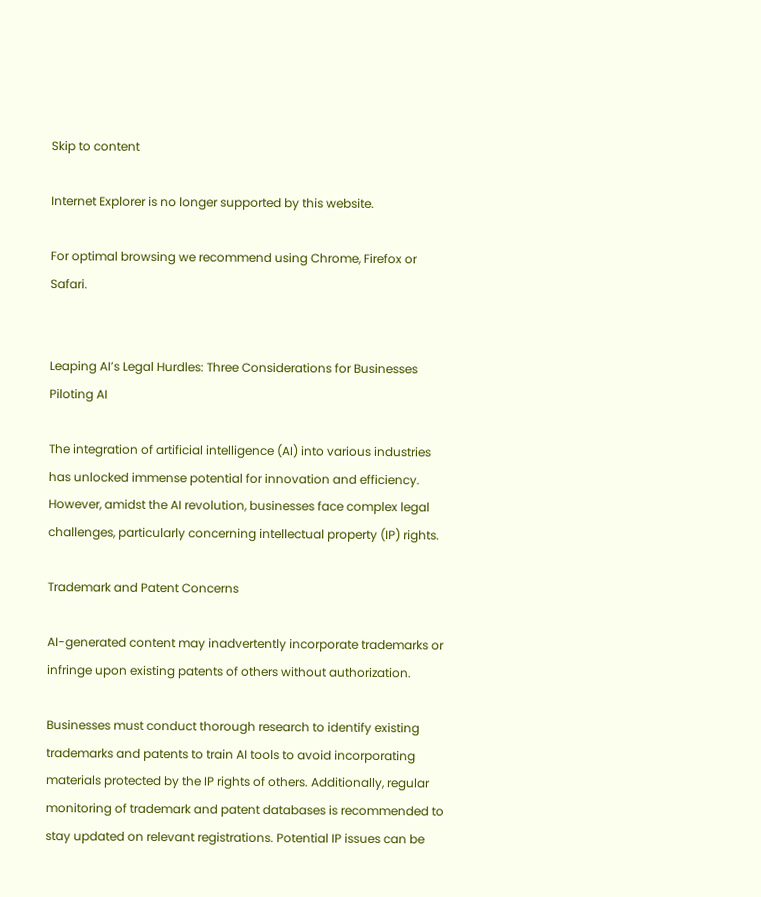Skip to content

Internet Explorer is no longer supported by this website.

For optimal browsing we recommend using Chrome, Firefox or Safari.


Leaping AI’s Legal Hurdles: Three Considerations for Businesses Piloting AI

The integration of artificial intelligence (AI) into various industries has unlocked immense potential for innovation and efficiency. However, amidst the AI revolution, businesses face complex legal challenges, particularly concerning intellectual property (IP) rights.

Trademark and Patent Concerns

AI-generated content may inadvertently incorporate trademarks or infringe upon existing patents of others without authorization.

Businesses must conduct thorough research to identify existing trademarks and patents to train AI tools to avoid incorporating materials protected by the IP rights of others. Additionally, regular monitoring of trademark and patent databases is recommended to stay updated on relevant registrations. Potential IP issues can be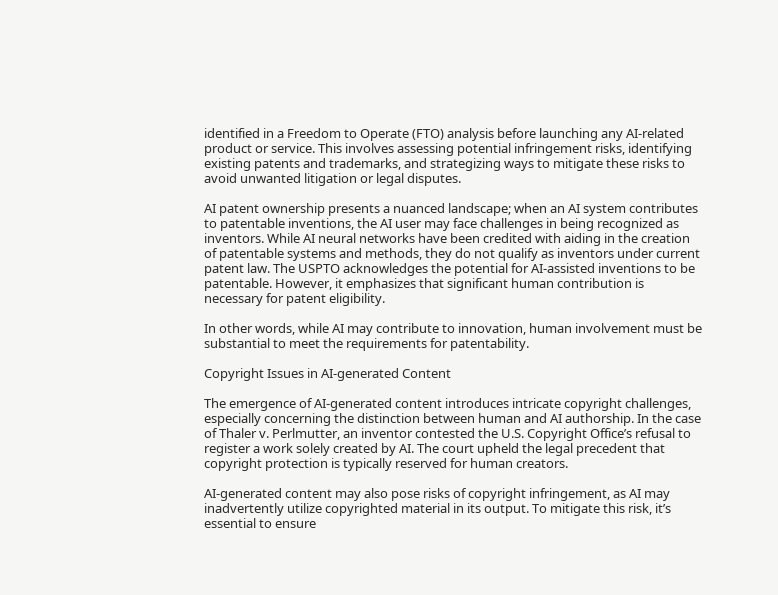identified in a Freedom to Operate (FTO) analysis before launching any AI-related product or service. This involves assessing potential infringement risks, identifying existing patents and trademarks, and strategizing ways to mitigate these risks to avoid unwanted litigation or legal disputes.

AI patent ownership presents a nuanced landscape; when an AI system contributes to patentable inventions, the AI user may face challenges in being recognized as inventors. While AI neural networks have been credited with aiding in the creation of patentable systems and methods, they do not qualify as inventors under current patent law. The USPTO acknowledges the potential for AI-assisted inventions to be patentable. However, it emphasizes that significant human contribution is necessary for patent eligibility.

In other words, while AI may contribute to innovation, human involvement must be substantial to meet the requirements for patentability.

Copyright Issues in AI-generated Content

The emergence of AI-generated content introduces intricate copyright challenges, especially concerning the distinction between human and AI authorship. In the case of Thaler v. Perlmutter, an inventor contested the U.S. Copyright Office’s refusal to register a work solely created by AI. The court upheld the legal precedent that copyright protection is typically reserved for human creators.

AI-generated content may also pose risks of copyright infringement, as AI may inadvertently utilize copyrighted material in its output. To mitigate this risk, it’s essential to ensure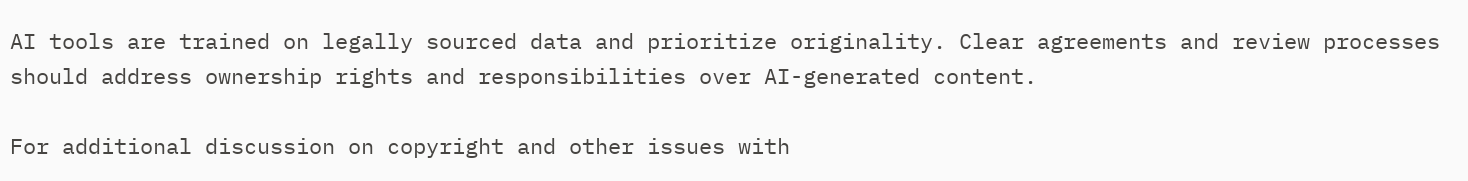AI tools are trained on legally sourced data and prioritize originality. Clear agreements and review processes should address ownership rights and responsibilities over AI-generated content.

For additional discussion on copyright and other issues with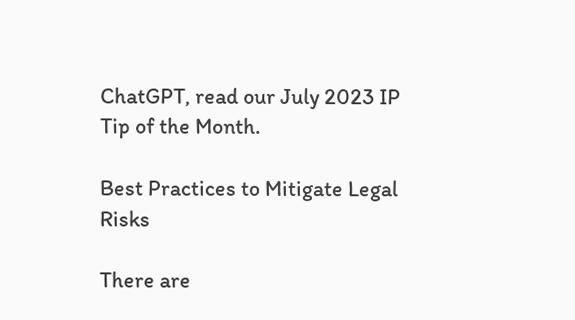ChatGPT, read our July 2023 IP Tip of the Month.

Best Practices to Mitigate Legal Risks

There are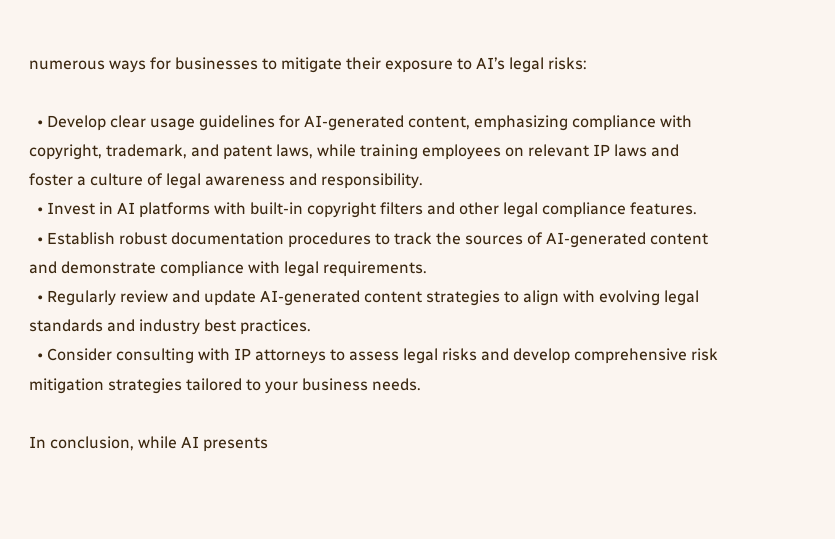numerous ways for businesses to mitigate their exposure to AI’s legal risks:

  • Develop clear usage guidelines for AI-generated content, emphasizing compliance with copyright, trademark, and patent laws, while training employees on relevant IP laws and foster a culture of legal awareness and responsibility.
  • Invest in AI platforms with built-in copyright filters and other legal compliance features.
  • Establish robust documentation procedures to track the sources of AI-generated content and demonstrate compliance with legal requirements.
  • Regularly review and update AI-generated content strategies to align with evolving legal standards and industry best practices.
  • Consider consulting with IP attorneys to assess legal risks and develop comprehensive risk mitigation strategies tailored to your business needs.

In conclusion, while AI presents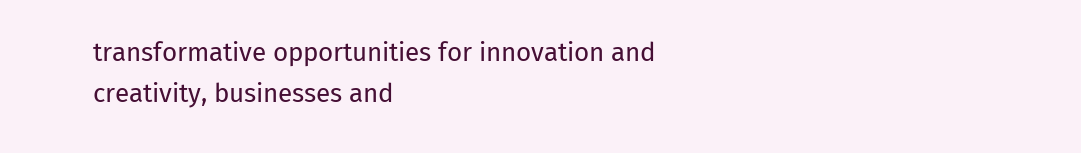transformative opportunities for innovation and creativity, businesses and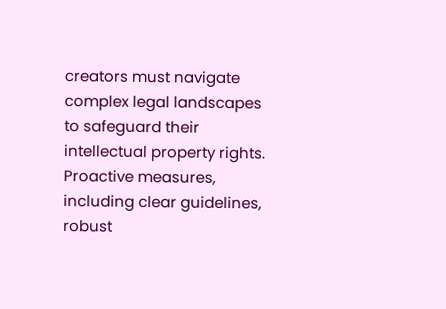creators must navigate complex legal landscapes to safeguard their intellectual property rights. Proactive measures, including clear guidelines, robust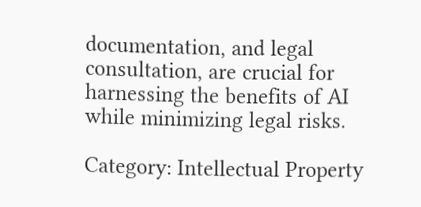documentation, and legal consultation, are crucial for harnessing the benefits of AI while minimizing legal risks.

Category: Intellectual Property